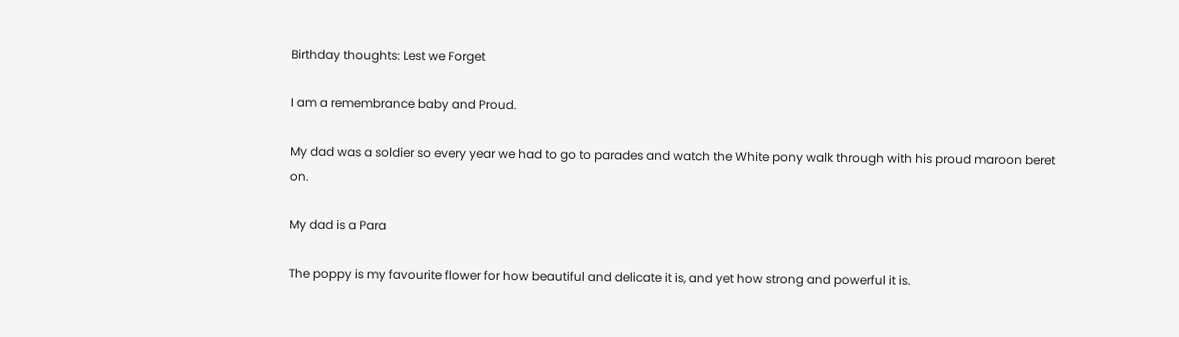Birthday thoughts: Lest we Forget

I am a remembrance baby and Proud.

My dad was a soldier so every year we had to go to parades and watch the White pony walk through with his proud maroon beret on.

My dad is a Para

The poppy is my favourite flower for how beautiful and delicate it is, and yet how strong and powerful it is.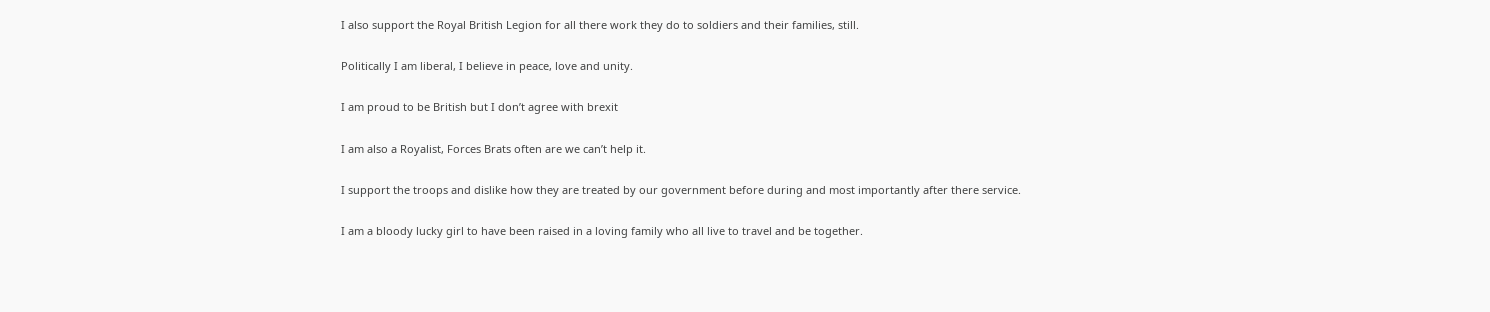I also support the Royal British Legion for all there work they do to soldiers and their families, still.

Politically I am liberal, I believe in peace, love and unity.

I am proud to be British but I don’t agree with brexit

I am also a Royalist, Forces Brats often are we can’t help it.

I support the troops and dislike how they are treated by our government before during and most importantly after there service.

I am a bloody lucky girl to have been raised in a loving family who all live to travel and be together.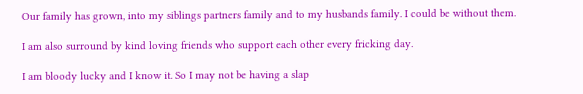Our family has grown, into my siblings partners family and to my husbands family. I could be without them.

I am also surround by kind loving friends who support each other every fricking day.

I am bloody lucky and I know it. So I may not be having a slap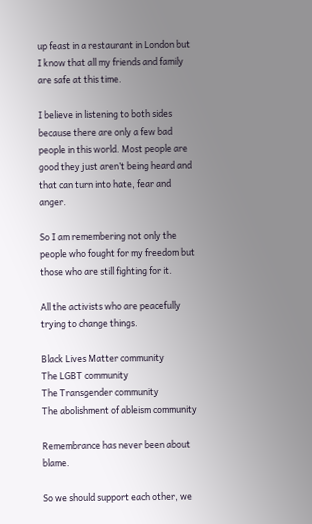up feast in a restaurant in London but I know that all my friends and family are safe at this time.

I believe in listening to both sides because there are only a few bad people in this world. Most people are good they just aren’t being heard and that can turn into hate, fear and anger.

So I am remembering not only the people who fought for my freedom but those who are still fighting for it.

All the activists who are peacefully trying to change things.

Black Lives Matter community
The LGBT community
The Transgender community
The abolishment of ableism community

Remembrance has never been about blame.

So we should support each other, we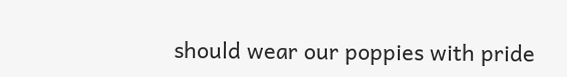should wear our poppies with pride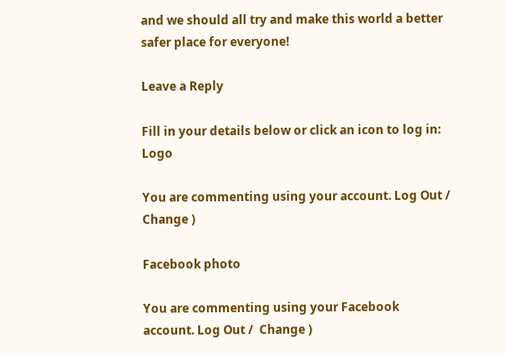and we should all try and make this world a better safer place for everyone!

Leave a Reply

Fill in your details below or click an icon to log in: Logo

You are commenting using your account. Log Out /  Change )

Facebook photo

You are commenting using your Facebook account. Log Out /  Change )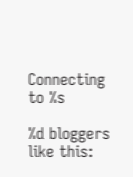Connecting to %s

%d bloggers like this: